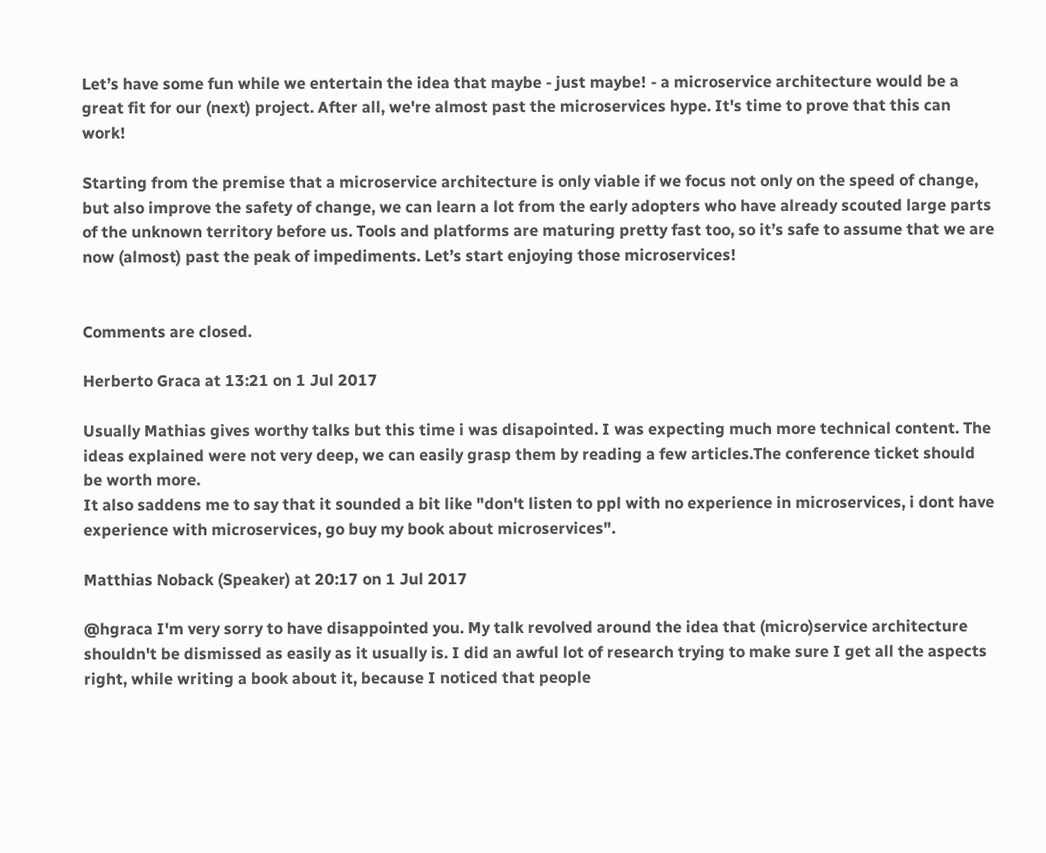Let’s have some fun while we entertain the idea that maybe - just maybe! - a microservice architecture would be a great fit for our (next) project. After all, we're almost past the microservices hype. It's time to prove that this can work!

Starting from the premise that a microservice architecture is only viable if we focus not only on the speed of change, but also improve the safety of change, we can learn a lot from the early adopters who have already scouted large parts of the unknown territory before us. Tools and platforms are maturing pretty fast too, so it’s safe to assume that we are now (almost) past the peak of impediments. Let’s start enjoying those microservices!


Comments are closed.

Herberto Graca at 13:21 on 1 Jul 2017

Usually Mathias gives worthy talks but this time i was disapointed. I was expecting much more technical content. The ideas explained were not very deep, we can easily grasp them by reading a few articles.The conference ticket should be worth more.
It also saddens me to say that it sounded a bit like "don't listen to ppl with no experience in microservices, i dont have experience with microservices, go buy my book about microservices".

Matthias Noback (Speaker) at 20:17 on 1 Jul 2017

@hgraca I'm very sorry to have disappointed you. My talk revolved around the idea that (micro)service architecture shouldn't be dismissed as easily as it usually is. I did an awful lot of research trying to make sure I get all the aspects right, while writing a book about it, because I noticed that people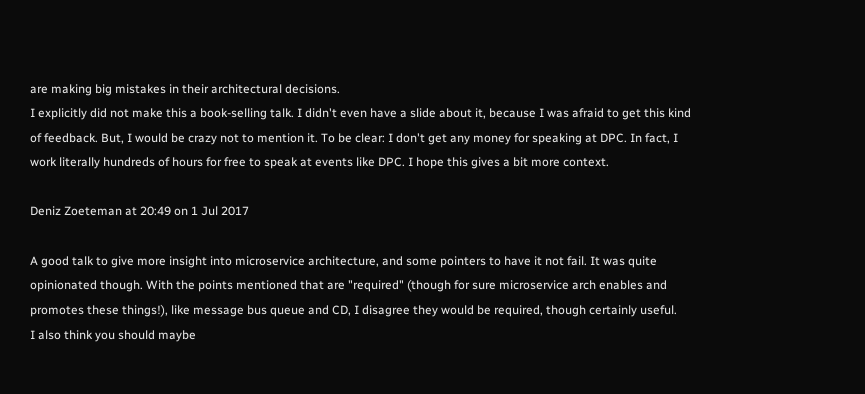are making big mistakes in their architectural decisions.
I explicitly did not make this a book-selling talk. I didn't even have a slide about it, because I was afraid to get this kind of feedback. But, I would be crazy not to mention it. To be clear: I don't get any money for speaking at DPC. In fact, I work literally hundreds of hours for free to speak at events like DPC. I hope this gives a bit more context.

Deniz Zoeteman at 20:49 on 1 Jul 2017

A good talk to give more insight into microservice architecture, and some pointers to have it not fail. It was quite opinionated though. With the points mentioned that are "required" (though for sure microservice arch enables and promotes these things!), like message bus queue and CD, I disagree they would be required, though certainly useful.
I also think you should maybe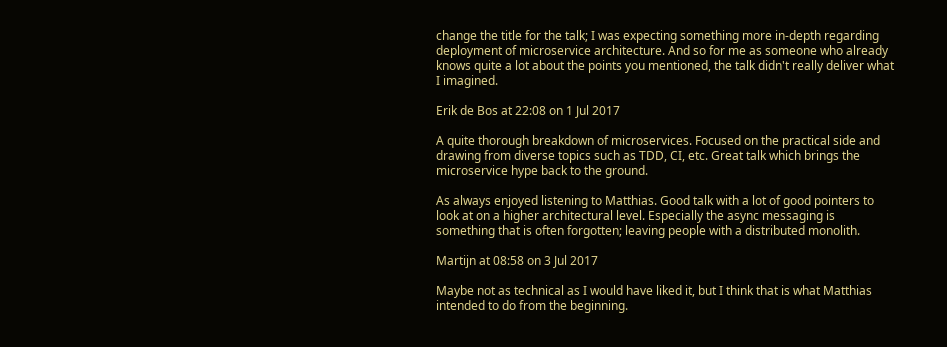change the title for the talk; I was expecting something more in-depth regarding deployment of microservice architecture. And so for me as someone who already knows quite a lot about the points you mentioned, the talk didn't really deliver what I imagined.

Erik de Bos at 22:08 on 1 Jul 2017

A quite thorough breakdown of microservices. Focused on the practical side and drawing from diverse topics such as TDD, CI, etc. Great talk which brings the microservice hype back to the ground.

As always enjoyed listening to Matthias. Good talk with a lot of good pointers to look at on a higher architectural level. Especially the async messaging is something that is often forgotten; leaving people with a distributed monolith.

Martijn at 08:58 on 3 Jul 2017

Maybe not as technical as I would have liked it, but I think that is what Matthias intended to do from the beginning.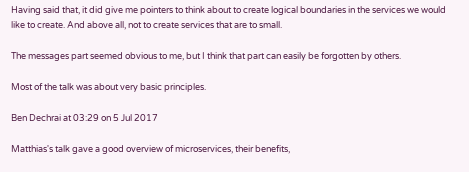Having said that, it did give me pointers to think about to create logical boundaries in the services we would like to create. And above all, not to create services that are to small.

The messages part seemed obvious to me, but I think that part can easily be forgotten by others.

Most of the talk was about very basic principles.

Ben Dechrai at 03:29 on 5 Jul 2017

Matthias's talk gave a good overview of microservices, their benefits,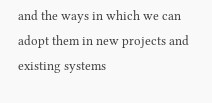and the ways in which we can adopt them in new projects and existing systems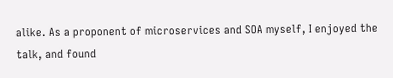alike. As a proponent of microservices and SOA myself, I enjoyed the talk, and found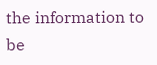the information to be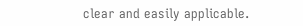clear and easily applicable.